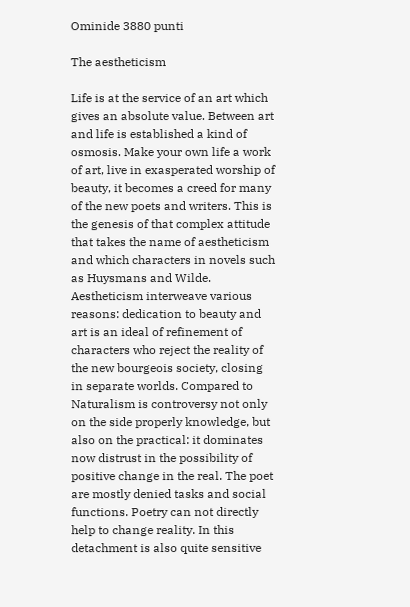Ominide 3880 punti

The aestheticism

Life is at the service of an art which gives an absolute value. Between art and life is established a kind of osmosis. Make your own life a work of art, live in exasperated worship of beauty, it becomes a creed for many of the new poets and writers. This is the genesis of that complex attitude that takes the name of aestheticism and which characters in novels such as Huysmans and Wilde.
Aestheticism interweave various reasons: dedication to beauty and art is an ideal of refinement of characters who reject the reality of the new bourgeois society, closing in separate worlds. Compared to Naturalism is controversy not only on the side properly knowledge, but also on the practical: it dominates now distrust in the possibility of positive change in the real. The poet are mostly denied tasks and social functions. Poetry can not directly help to change reality. In this detachment is also quite sensitive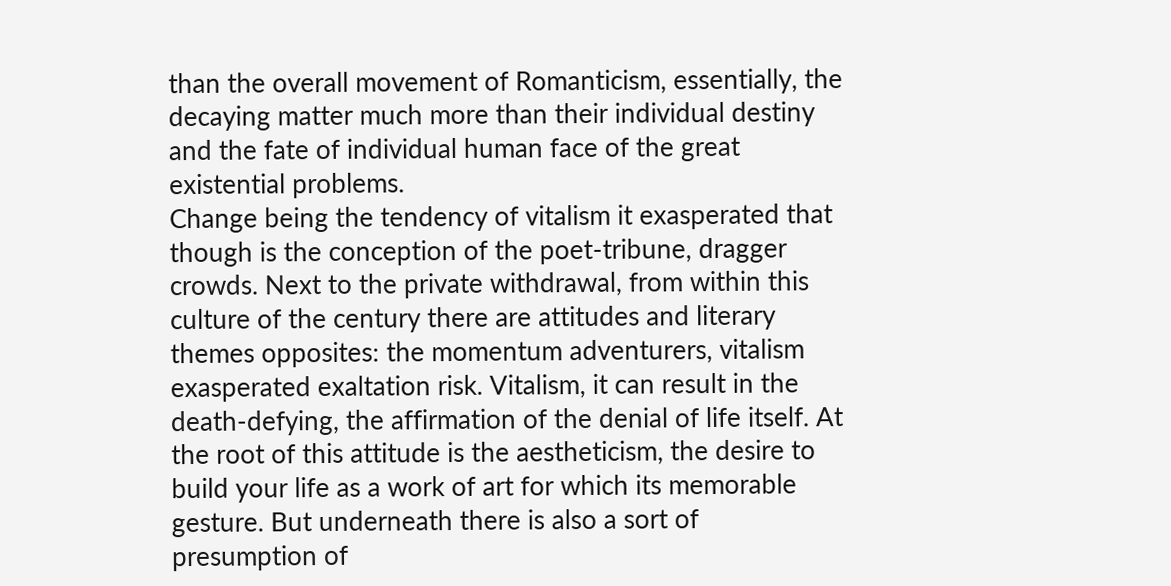than the overall movement of Romanticism, essentially, the decaying matter much more than their individual destiny and the fate of individual human face of the great existential problems.
Change being the tendency of vitalism it exasperated that though is the conception of the poet-tribune, dragger crowds. Next to the private withdrawal, from within this culture of the century there are attitudes and literary themes opposites: the momentum adventurers, vitalism exasperated exaltation risk. Vitalism, it can result in the death-defying, the affirmation of the denial of life itself. At the root of this attitude is the aestheticism, the desire to build your life as a work of art for which its memorable gesture. But underneath there is also a sort of presumption of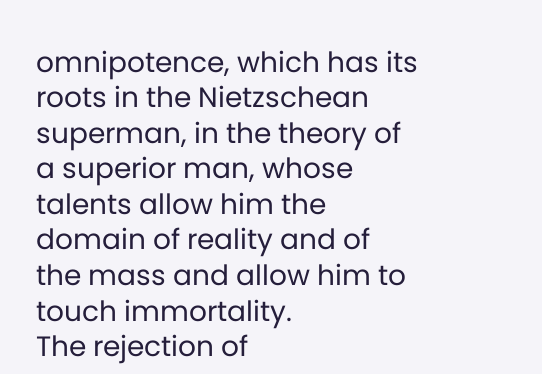omnipotence, which has its roots in the Nietzschean superman, in the theory of a superior man, whose talents allow him the domain of reality and of the mass and allow him to touch immortality.
The rejection of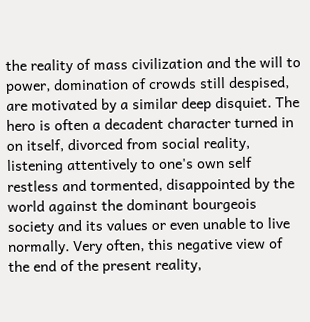the reality of mass civilization and the will to power, domination of crowds still despised, are motivated by a similar deep disquiet. The hero is often a decadent character turned in on itself, divorced from social reality, listening attentively to one's own self restless and tormented, disappointed by the world against the dominant bourgeois society and its values or even unable to live normally. Very often, this negative view of the end of the present reality,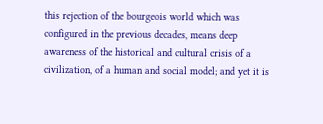this rejection of the bourgeois world which was configured in the previous decades, means deep awareness of the historical and cultural crisis of a civilization, of a human and social model; and yet it is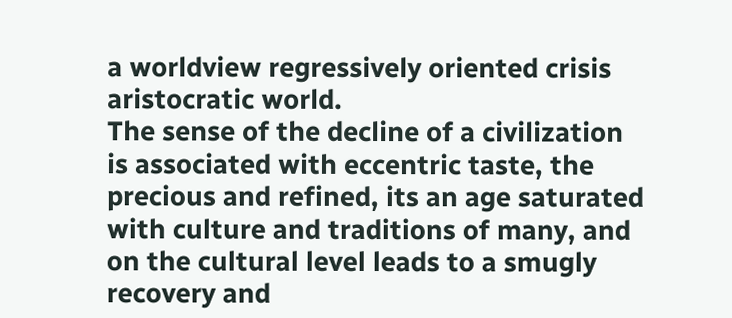a worldview regressively oriented crisis aristocratic world.
The sense of the decline of a civilization is associated with eccentric taste, the precious and refined, its an age saturated with culture and traditions of many, and on the cultural level leads to a smugly recovery and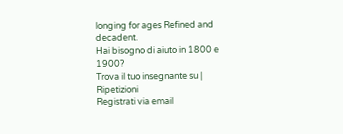longing for ages Refined and decadent.
Hai bisogno di aiuto in 1800 e 1900?
Trova il tuo insegnante su | Ripetizioni
Registrati via email